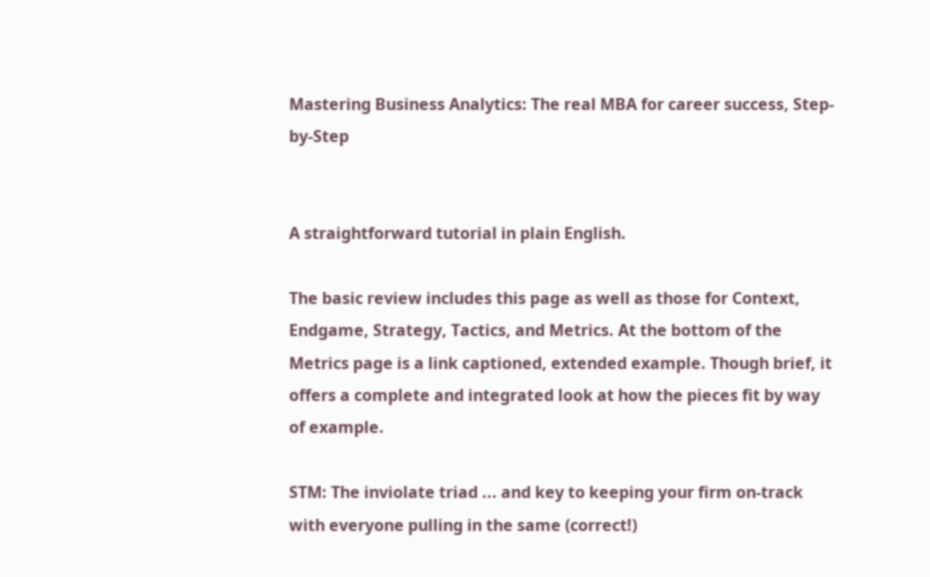Mastering Business Analytics: The real MBA for career success, Step-by-Step


A straightforward tutorial in plain English.

The basic review includes this page as well as those for Context, Endgame, Strategy, Tactics, and Metrics. At the bottom of the Metrics page is a link captioned, extended example. Though brief, it offers a complete and integrated look at how the pieces fit by way of example.

STM: The inviolate triad ... and key to keeping your firm on-track with everyone pulling in the same (correct!)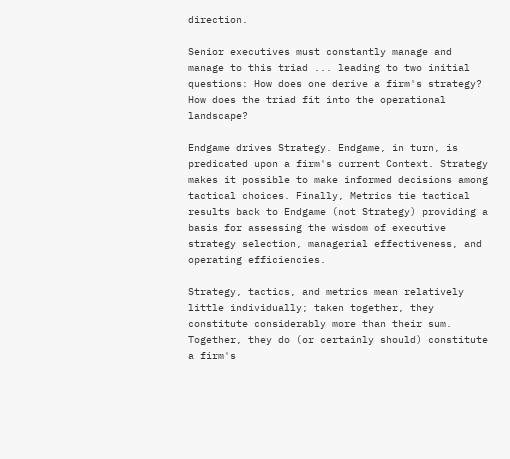direction.

Senior executives must constantly manage and manage to this triad ... leading to two initial questions: How does one derive a firm's strategy? How does the triad fit into the operational landscape?

Endgame drives Strategy. Endgame, in turn, is predicated upon a firm's current Context. Strategy makes it possible to make informed decisions among tactical choices. Finally, Metrics tie tactical results back to Endgame (not Strategy) providing a basis for assessing the wisdom of executive strategy selection, managerial effectiveness, and operating efficiencies.

Strategy, tactics, and metrics mean relatively little individually; taken together, they constitute considerably more than their sum. Together, they do (or certainly should) constitute a firm's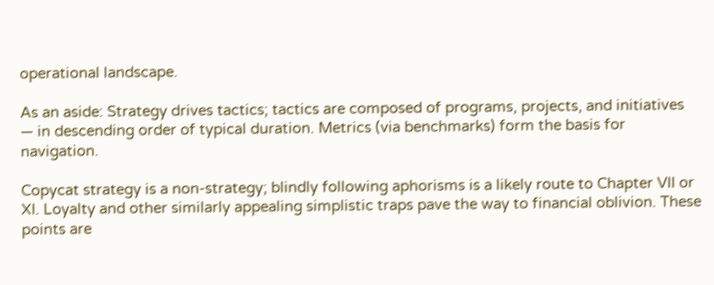operational landscape.

As an aside: Strategy drives tactics; tactics are composed of programs, projects, and initiatives — in descending order of typical duration. Metrics (via benchmarks) form the basis for navigation.

Copycat strategy is a non-strategy; blindly following aphorisms is a likely route to Chapter VII or XI. Loyalty and other similarly appealing simplistic traps pave the way to financial oblivion. These points are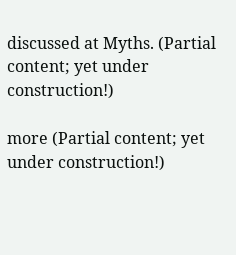discussed at Myths. (Partial content; yet under construction!)

more (Partial content; yet under construction!)